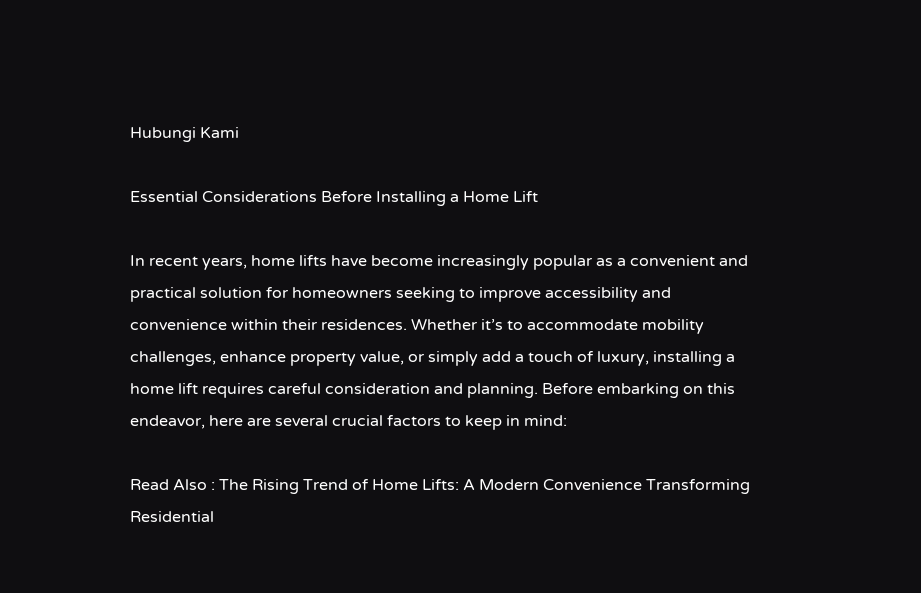Hubungi Kami

Essential Considerations Before Installing a Home Lift

In recent years, home lifts have become increasingly popular as a convenient and practical solution for homeowners seeking to improve accessibility and convenience within their residences. Whether it’s to accommodate mobility challenges, enhance property value, or simply add a touch of luxury, installing a home lift requires careful consideration and planning. Before embarking on this endeavor, here are several crucial factors to keep in mind:

Read Also : The Rising Trend of Home Lifts: A Modern Convenience Transforming Residential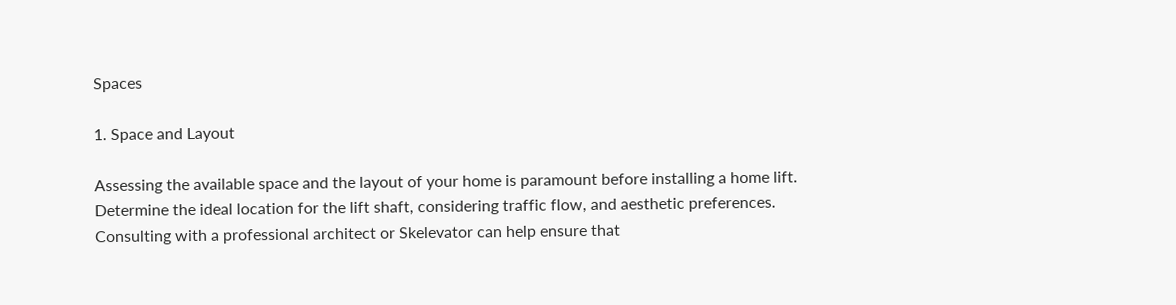Spaces

1. Space and Layout

Assessing the available space and the layout of your home is paramount before installing a home lift. Determine the ideal location for the lift shaft, considering traffic flow, and aesthetic preferences. Consulting with a professional architect or Skelevator can help ensure that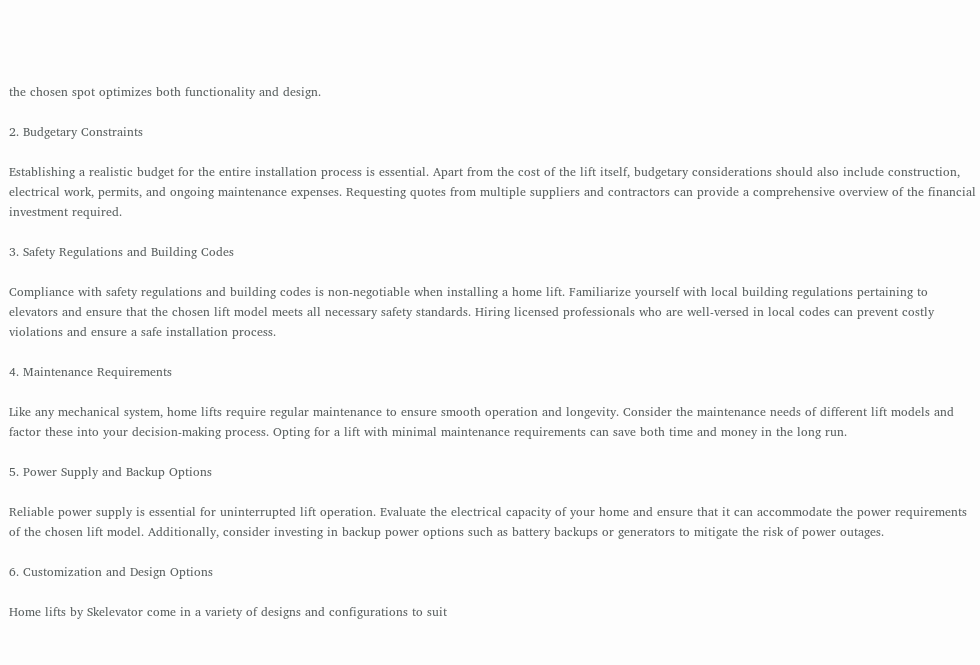the chosen spot optimizes both functionality and design.

2. Budgetary Constraints

Establishing a realistic budget for the entire installation process is essential. Apart from the cost of the lift itself, budgetary considerations should also include construction, electrical work, permits, and ongoing maintenance expenses. Requesting quotes from multiple suppliers and contractors can provide a comprehensive overview of the financial investment required.

3. Safety Regulations and Building Codes

Compliance with safety regulations and building codes is non-negotiable when installing a home lift. Familiarize yourself with local building regulations pertaining to elevators and ensure that the chosen lift model meets all necessary safety standards. Hiring licensed professionals who are well-versed in local codes can prevent costly violations and ensure a safe installation process.

4. Maintenance Requirements

Like any mechanical system, home lifts require regular maintenance to ensure smooth operation and longevity. Consider the maintenance needs of different lift models and factor these into your decision-making process. Opting for a lift with minimal maintenance requirements can save both time and money in the long run.

5. Power Supply and Backup Options

Reliable power supply is essential for uninterrupted lift operation. Evaluate the electrical capacity of your home and ensure that it can accommodate the power requirements of the chosen lift model. Additionally, consider investing in backup power options such as battery backups or generators to mitigate the risk of power outages.

6. Customization and Design Options

Home lifts by Skelevator come in a variety of designs and configurations to suit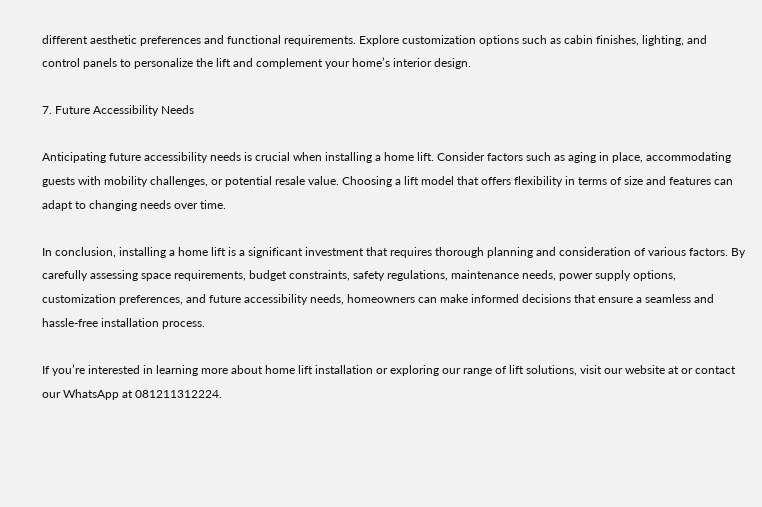different aesthetic preferences and functional requirements. Explore customization options such as cabin finishes, lighting, and control panels to personalize the lift and complement your home’s interior design.

7. Future Accessibility Needs

Anticipating future accessibility needs is crucial when installing a home lift. Consider factors such as aging in place, accommodating guests with mobility challenges, or potential resale value. Choosing a lift model that offers flexibility in terms of size and features can adapt to changing needs over time.

In conclusion, installing a home lift is a significant investment that requires thorough planning and consideration of various factors. By carefully assessing space requirements, budget constraints, safety regulations, maintenance needs, power supply options, customization preferences, and future accessibility needs, homeowners can make informed decisions that ensure a seamless and hassle-free installation process.

If you’re interested in learning more about home lift installation or exploring our range of lift solutions, visit our website at or contact our WhatsApp at 081211312224.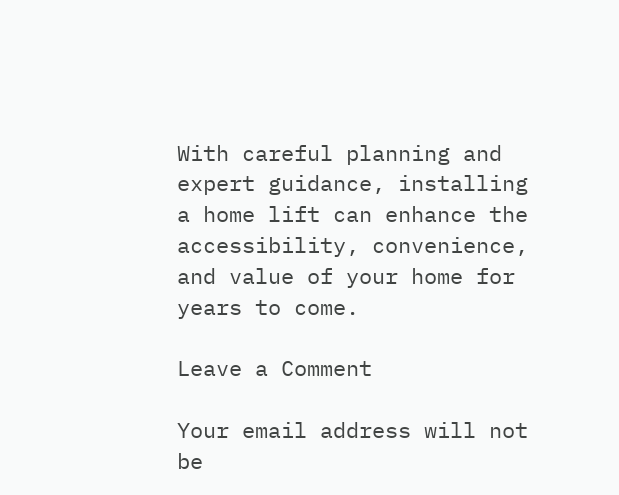With careful planning and expert guidance, installing a home lift can enhance the accessibility, convenience, and value of your home for years to come.

Leave a Comment

Your email address will not be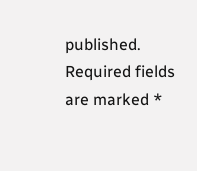published. Required fields are marked *